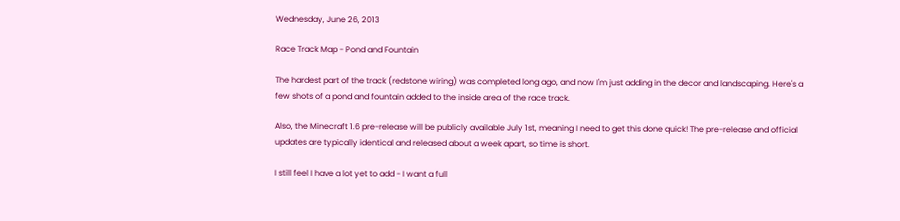Wednesday, June 26, 2013

Race Track Map - Pond and Fountain

The hardest part of the track (redstone wiring) was completed long ago, and now I'm just adding in the decor and landscaping. Here's a few shots of a pond and fountain added to the inside area of the race track.

Also, the Minecraft 1.6 pre-release will be publicly available July 1st, meaning I need to get this done quick! The pre-release and official updates are typically identical and released about a week apart, so time is short.

I still feel I have a lot yet to add - I want a full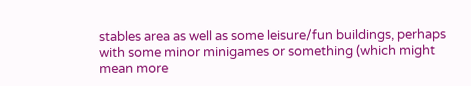stables area as well as some leisure/fun buildings, perhaps with some minor minigames or something (which might mean more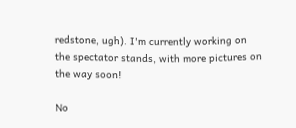redstone, ugh). I'm currently working on the spectator stands, with more pictures on the way soon!

No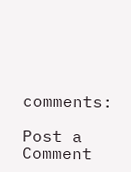comments:

Post a Comment